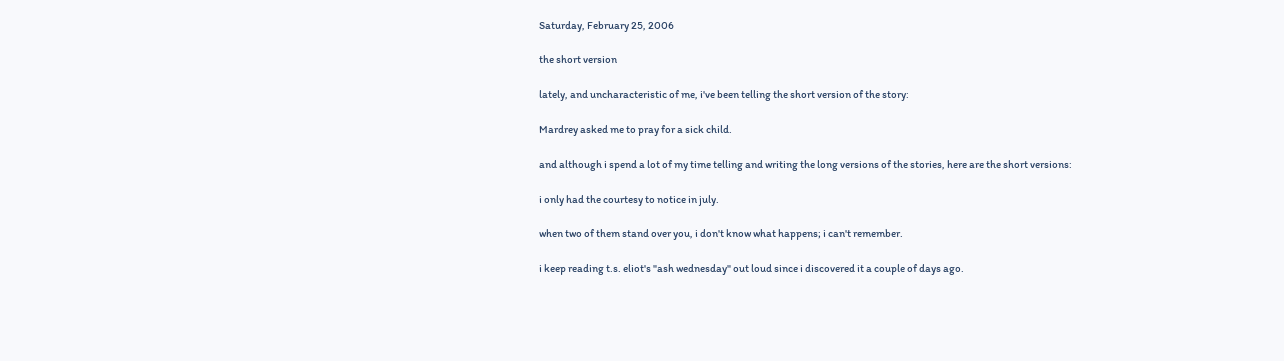Saturday, February 25, 2006

the short version

lately, and uncharacteristic of me, i've been telling the short version of the story:

Mardrey asked me to pray for a sick child.

and although i spend a lot of my time telling and writing the long versions of the stories, here are the short versions:

i only had the courtesy to notice in july.

when two of them stand over you, i don't know what happens; i can't remember.

i keep reading t.s. eliot's "ash wednesday" out loud since i discovered it a couple of days ago.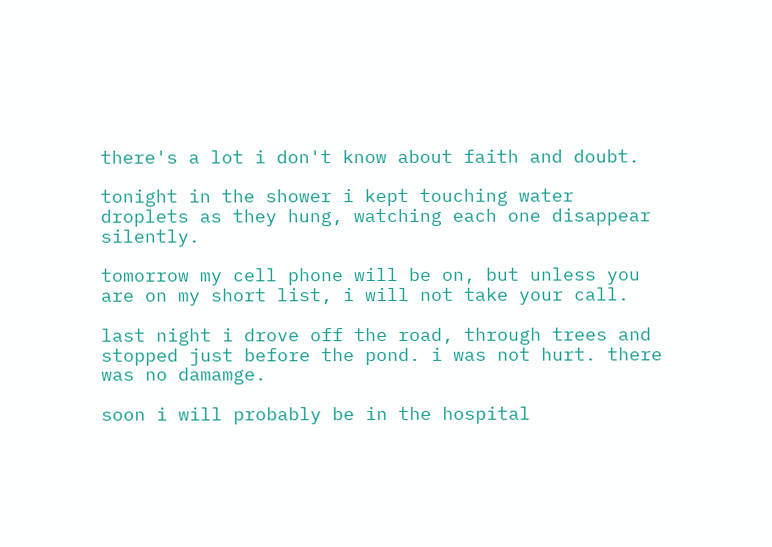there's a lot i don't know about faith and doubt.

tonight in the shower i kept touching water droplets as they hung, watching each one disappear silently.

tomorrow my cell phone will be on, but unless you are on my short list, i will not take your call.

last night i drove off the road, through trees and stopped just before the pond. i was not hurt. there was no damamge.

soon i will probably be in the hospital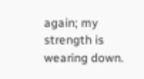again; my strength is wearing down.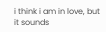i think i am in love, but it sounds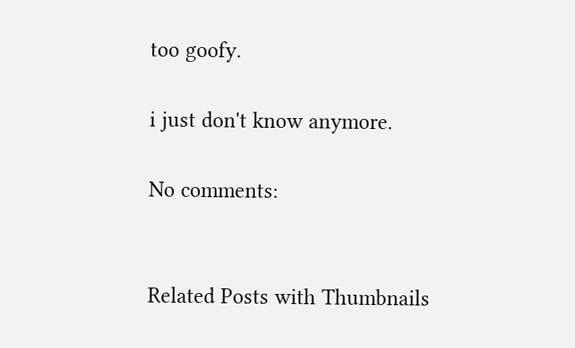too goofy.

i just don't know anymore.

No comments:


Related Posts with Thumbnails